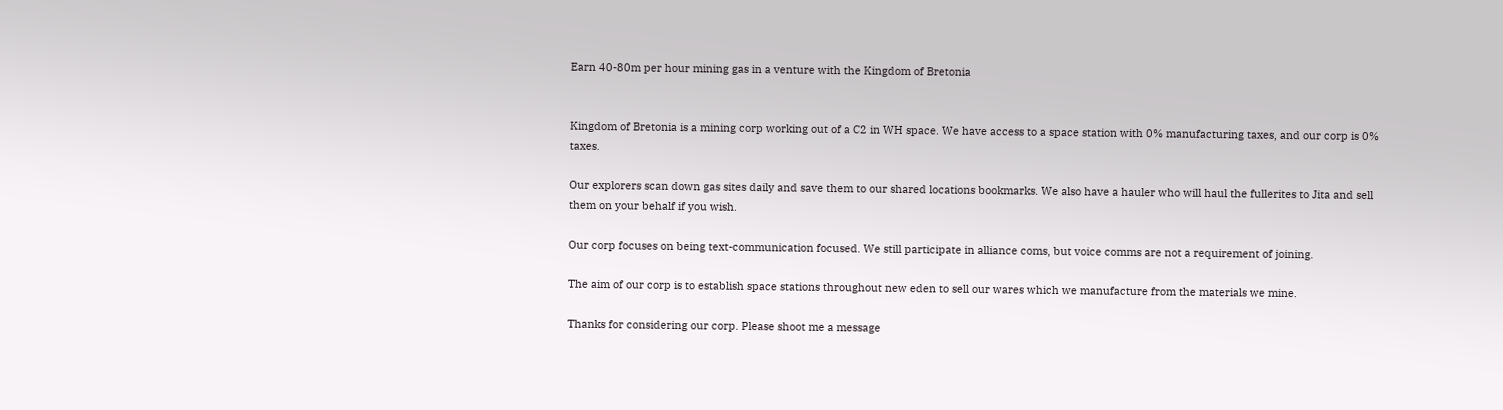Earn 40-80m per hour mining gas in a venture with the Kingdom of Bretonia


Kingdom of Bretonia is a mining corp working out of a C2 in WH space. We have access to a space station with 0% manufacturing taxes, and our corp is 0% taxes.

Our explorers scan down gas sites daily and save them to our shared locations bookmarks. We also have a hauler who will haul the fullerites to Jita and sell them on your behalf if you wish.

Our corp focuses on being text-communication focused. We still participate in alliance coms, but voice comms are not a requirement of joining.

The aim of our corp is to establish space stations throughout new eden to sell our wares which we manufacture from the materials we mine.

Thanks for considering our corp. Please shoot me a message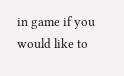in game if you would like to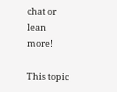chat or lean more!

This topic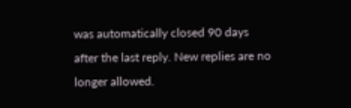was automatically closed 90 days after the last reply. New replies are no longer allowed.